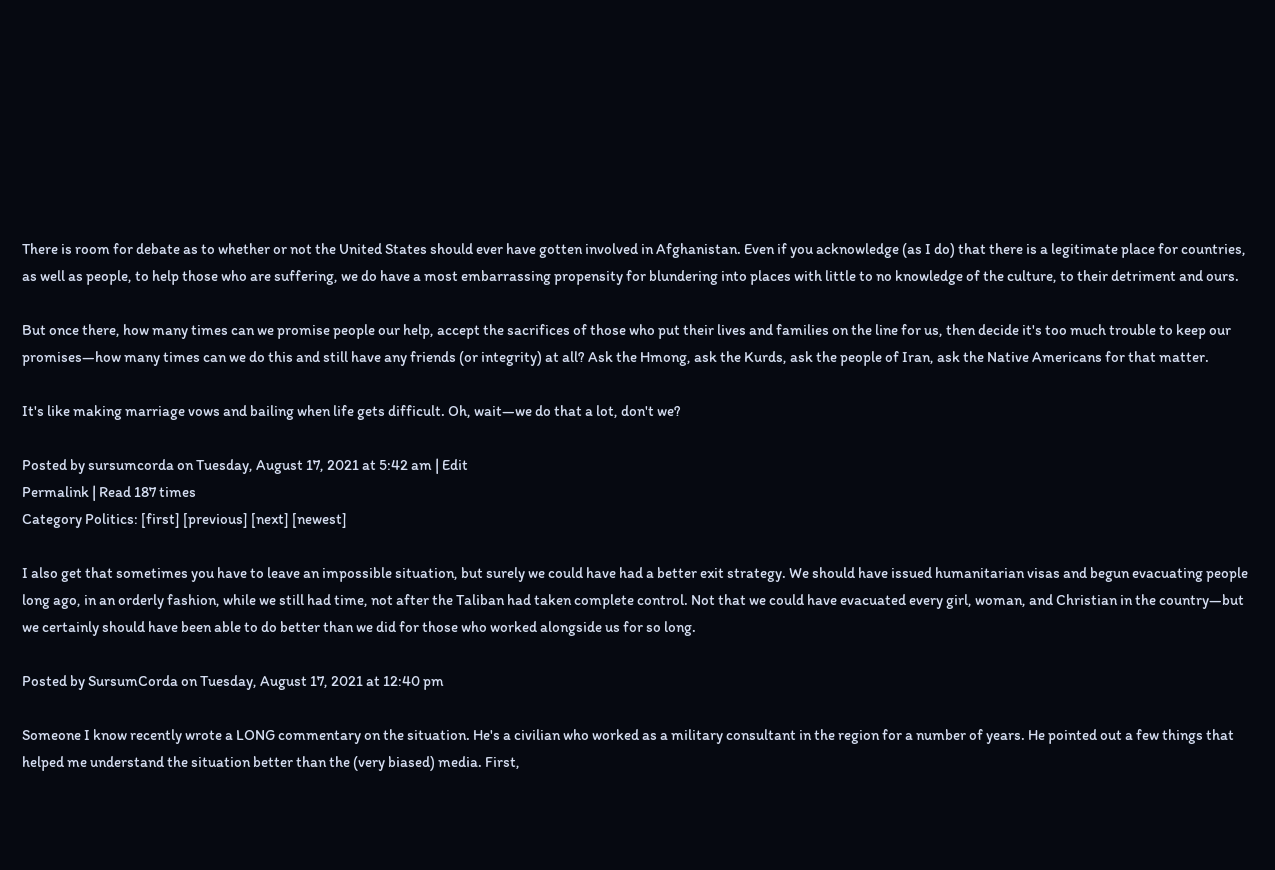There is room for debate as to whether or not the United States should ever have gotten involved in Afghanistan. Even if you acknowledge (as I do) that there is a legitimate place for countries, as well as people, to help those who are suffering, we do have a most embarrassing propensity for blundering into places with little to no knowledge of the culture, to their detriment and ours.

But once there, how many times can we promise people our help, accept the sacrifices of those who put their lives and families on the line for us, then decide it's too much trouble to keep our promises—how many times can we do this and still have any friends (or integrity) at all? Ask the Hmong, ask the Kurds, ask the people of Iran, ask the Native Americans for that matter.

It's like making marriage vows and bailing when life gets difficult. Oh, wait—we do that a lot, don't we?

Posted by sursumcorda on Tuesday, August 17, 2021 at 5:42 am | Edit
Permalink | Read 187 times
Category Politics: [first] [previous] [next] [newest]

I also get that sometimes you have to leave an impossible situation, but surely we could have had a better exit strategy. We should have issued humanitarian visas and begun evacuating people long ago, in an orderly fashion, while we still had time, not after the Taliban had taken complete control. Not that we could have evacuated every girl, woman, and Christian in the country—but we certainly should have been able to do better than we did for those who worked alongside us for so long.

Posted by SursumCorda on Tuesday, August 17, 2021 at 12:40 pm

Someone I know recently wrote a LONG commentary on the situation. He's a civilian who worked as a military consultant in the region for a number of years. He pointed out a few things that helped me understand the situation better than the (very biased) media. First,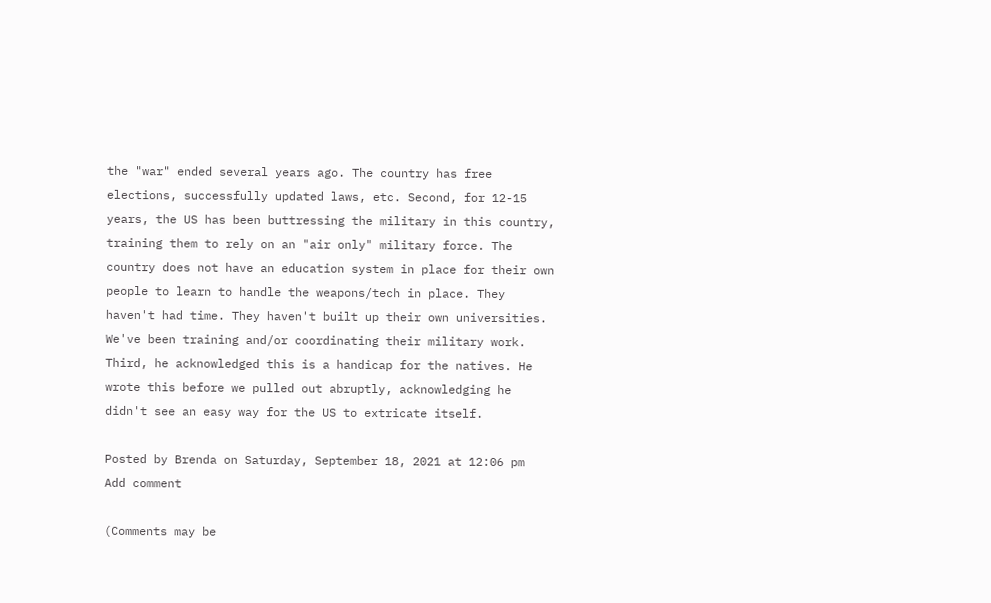the "war" ended several years ago. The country has free elections, successfully updated laws, etc. Second, for 12-15 years, the US has been buttressing the military in this country, training them to rely on an "air only" military force. The country does not have an education system in place for their own people to learn to handle the weapons/tech in place. They haven't had time. They haven't built up their own universities. We've been training and/or coordinating their military work. Third, he acknowledged this is a handicap for the natives. He wrote this before we pulled out abruptly, acknowledging he didn't see an easy way for the US to extricate itself.

Posted by Brenda on Saturday, September 18, 2021 at 12:06 pm
Add comment

(Comments may be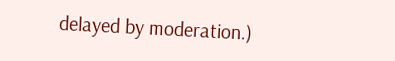delayed by moderation.)